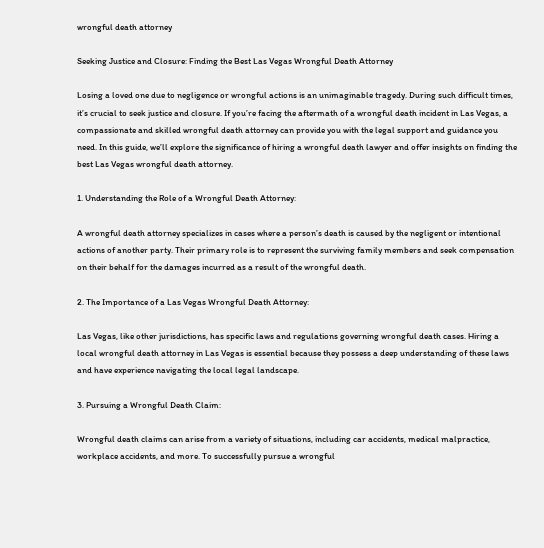wrongful death attorney

Seeking Justice and Closure: Finding the Best Las Vegas Wrongful Death Attorney

Losing a loved one due to negligence or wrongful actions is an unimaginable tragedy. During such difficult times, it’s crucial to seek justice and closure. If you’re facing the aftermath of a wrongful death incident in Las Vegas, a compassionate and skilled wrongful death attorney can provide you with the legal support and guidance you need. In this guide, we’ll explore the significance of hiring a wrongful death lawyer and offer insights on finding the best Las Vegas wrongful death attorney.

1. Understanding the Role of a Wrongful Death Attorney:

A wrongful death attorney specializes in cases where a person’s death is caused by the negligent or intentional actions of another party. Their primary role is to represent the surviving family members and seek compensation on their behalf for the damages incurred as a result of the wrongful death.

2. The Importance of a Las Vegas Wrongful Death Attorney:

Las Vegas, like other jurisdictions, has specific laws and regulations governing wrongful death cases. Hiring a local wrongful death attorney in Las Vegas is essential because they possess a deep understanding of these laws and have experience navigating the local legal landscape.

3. Pursuing a Wrongful Death Claim:

Wrongful death claims can arise from a variety of situations, including car accidents, medical malpractice, workplace accidents, and more. To successfully pursue a wrongful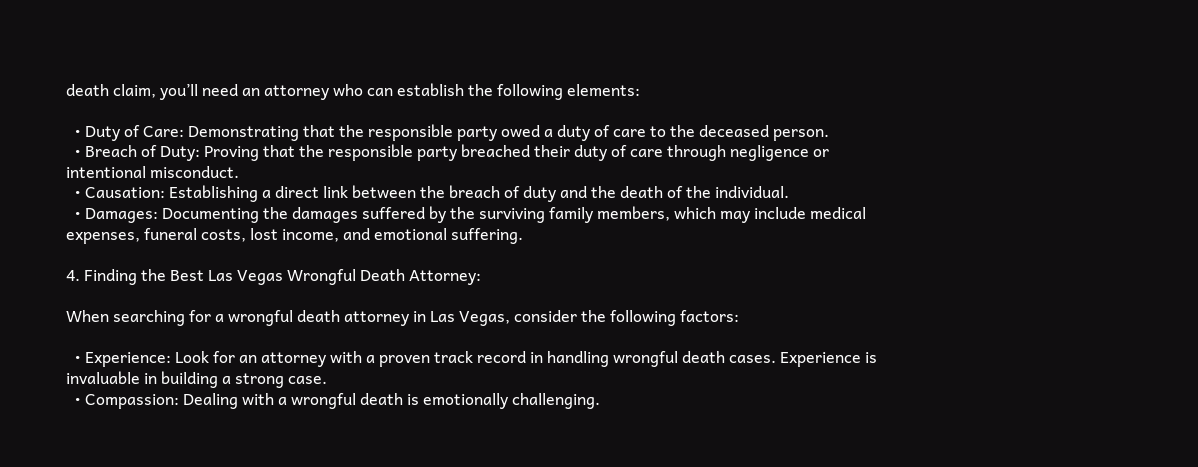death claim, you’ll need an attorney who can establish the following elements:

  • Duty of Care: Demonstrating that the responsible party owed a duty of care to the deceased person.
  • Breach of Duty: Proving that the responsible party breached their duty of care through negligence or intentional misconduct.
  • Causation: Establishing a direct link between the breach of duty and the death of the individual.
  • Damages: Documenting the damages suffered by the surviving family members, which may include medical expenses, funeral costs, lost income, and emotional suffering.

4. Finding the Best Las Vegas Wrongful Death Attorney:

When searching for a wrongful death attorney in Las Vegas, consider the following factors:

  • Experience: Look for an attorney with a proven track record in handling wrongful death cases. Experience is invaluable in building a strong case.
  • Compassion: Dealing with a wrongful death is emotionally challenging.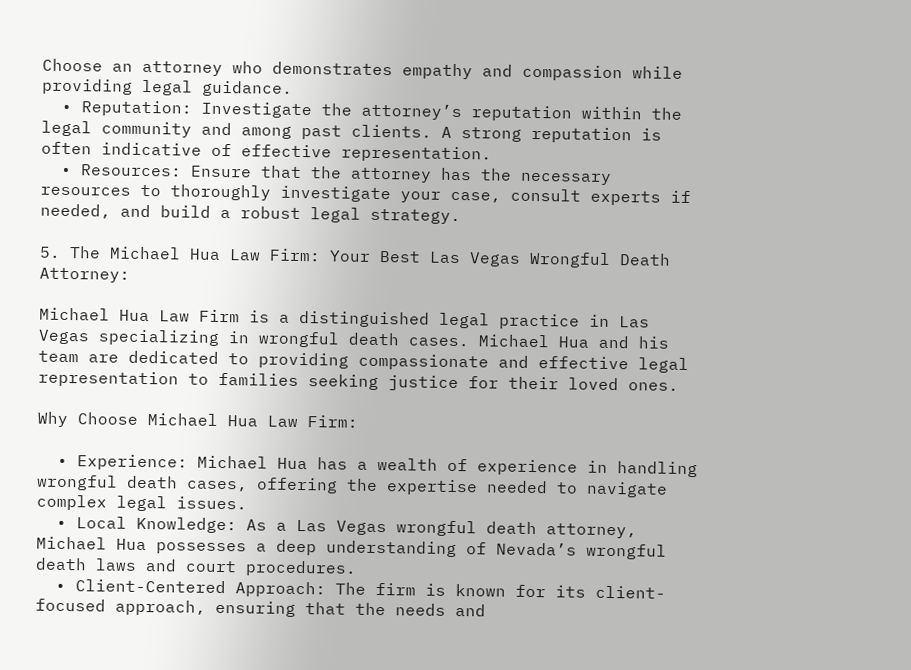Choose an attorney who demonstrates empathy and compassion while providing legal guidance.
  • Reputation: Investigate the attorney’s reputation within the legal community and among past clients. A strong reputation is often indicative of effective representation.
  • Resources: Ensure that the attorney has the necessary resources to thoroughly investigate your case, consult experts if needed, and build a robust legal strategy.

5. The Michael Hua Law Firm: Your Best Las Vegas Wrongful Death Attorney:

Michael Hua Law Firm is a distinguished legal practice in Las Vegas specializing in wrongful death cases. Michael Hua and his team are dedicated to providing compassionate and effective legal representation to families seeking justice for their loved ones.

Why Choose Michael Hua Law Firm:

  • Experience: Michael Hua has a wealth of experience in handling wrongful death cases, offering the expertise needed to navigate complex legal issues.
  • Local Knowledge: As a Las Vegas wrongful death attorney, Michael Hua possesses a deep understanding of Nevada’s wrongful death laws and court procedures.
  • Client-Centered Approach: The firm is known for its client-focused approach, ensuring that the needs and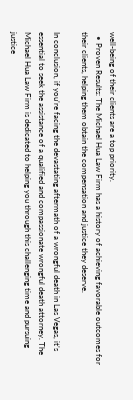well-being of their clients are a top priority.
  • Proven Results: The Michael Hua Law Firm has a history of achieving favorable outcomes for their clients, helping them obtain the compensation and justice they deserve.

In conclusion, if you’re facing the devastating aftermath of a wrongful death in Las Vegas, it’s essential to seek the assistance of a qualified and compassionate wrongful death attorney. The Michael Hua Law Firm is dedicated to helping you through this challenging time and pursuing justice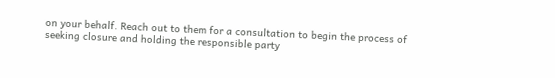on your behalf. Reach out to them for a consultation to begin the process of seeking closure and holding the responsible party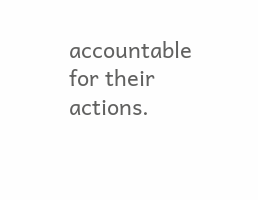accountable for their actions.